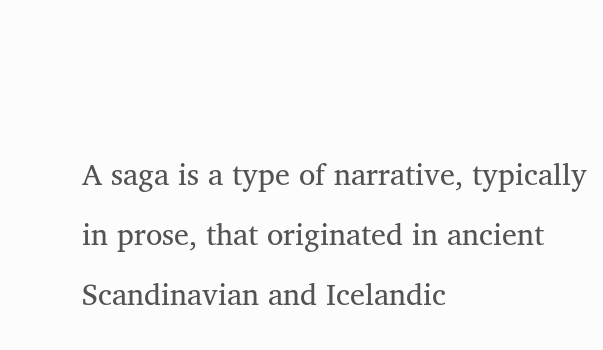A saga is a type of narrative, typically in prose, that originated in ancient Scandinavian and Icelandic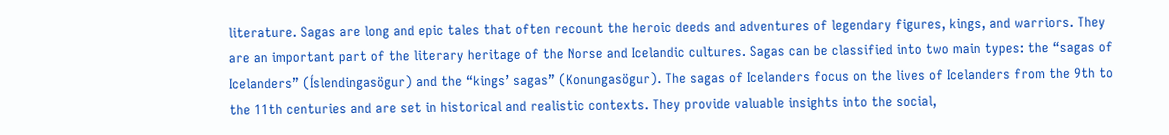literature. Sagas are long and epic tales that often recount the heroic deeds and adventures of legendary figures, kings, and warriors. They are an important part of the literary heritage of the Norse and Icelandic cultures. Sagas can be classified into two main types: the “sagas of Icelanders” (Íslendingasögur) and the “kings’ sagas” (Konungasögur). The sagas of Icelanders focus on the lives of Icelanders from the 9th to the 11th centuries and are set in historical and realistic contexts. They provide valuable insights into the social,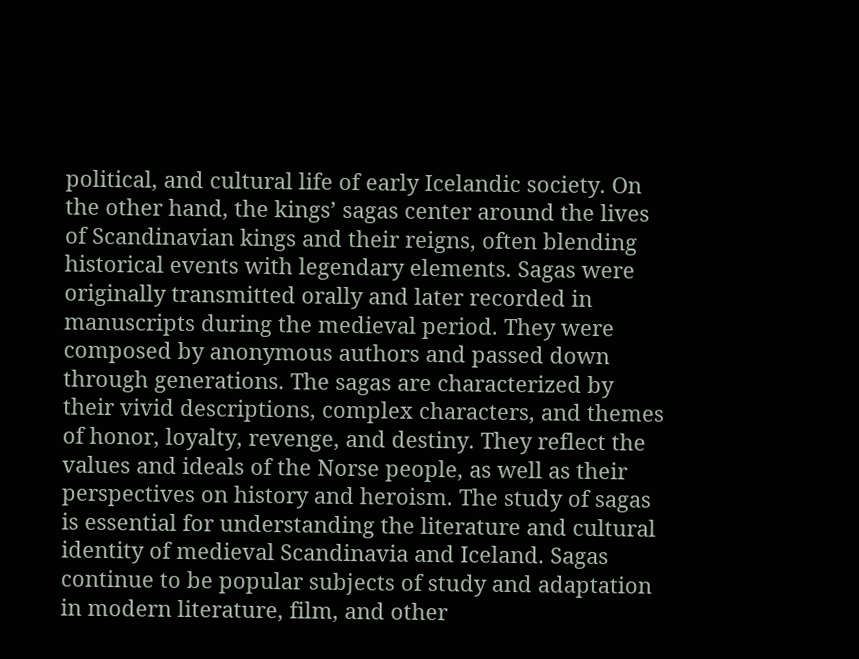political, and cultural life of early Icelandic society. On the other hand, the kings’ sagas center around the lives of Scandinavian kings and their reigns, often blending historical events with legendary elements. Sagas were originally transmitted orally and later recorded in manuscripts during the medieval period. They were composed by anonymous authors and passed down through generations. The sagas are characterized by their vivid descriptions, complex characters, and themes of honor, loyalty, revenge, and destiny. They reflect the values and ideals of the Norse people, as well as their perspectives on history and heroism. The study of sagas is essential for understanding the literature and cultural identity of medieval Scandinavia and Iceland. Sagas continue to be popular subjects of study and adaptation in modern literature, film, and other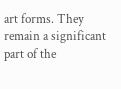art forms. They remain a significant part of the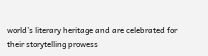world’s literary heritage and are celebrated for their storytelling prowess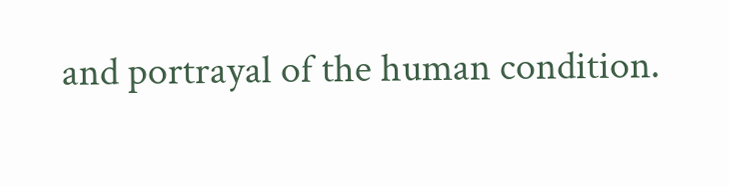and portrayal of the human condition.